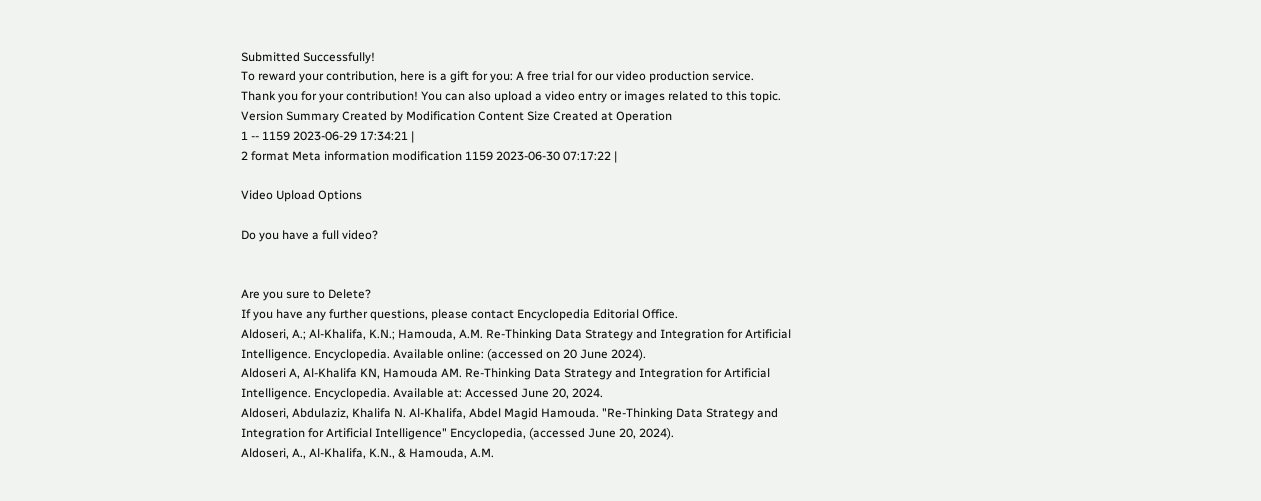Submitted Successfully!
To reward your contribution, here is a gift for you: A free trial for our video production service.
Thank you for your contribution! You can also upload a video entry or images related to this topic.
Version Summary Created by Modification Content Size Created at Operation
1 -- 1159 2023-06-29 17:34:21 |
2 format Meta information modification 1159 2023-06-30 07:17:22 |

Video Upload Options

Do you have a full video?


Are you sure to Delete?
If you have any further questions, please contact Encyclopedia Editorial Office.
Aldoseri, A.; Al-Khalifa, K.N.; Hamouda, A.M. Re-Thinking Data Strategy and Integration for Artificial Intelligence. Encyclopedia. Available online: (accessed on 20 June 2024).
Aldoseri A, Al-Khalifa KN, Hamouda AM. Re-Thinking Data Strategy and Integration for Artificial Intelligence. Encyclopedia. Available at: Accessed June 20, 2024.
Aldoseri, Abdulaziz, Khalifa N. Al-Khalifa, Abdel Magid Hamouda. "Re-Thinking Data Strategy and Integration for Artificial Intelligence" Encyclopedia, (accessed June 20, 2024).
Aldoseri, A., Al-Khalifa, K.N., & Hamouda, A.M.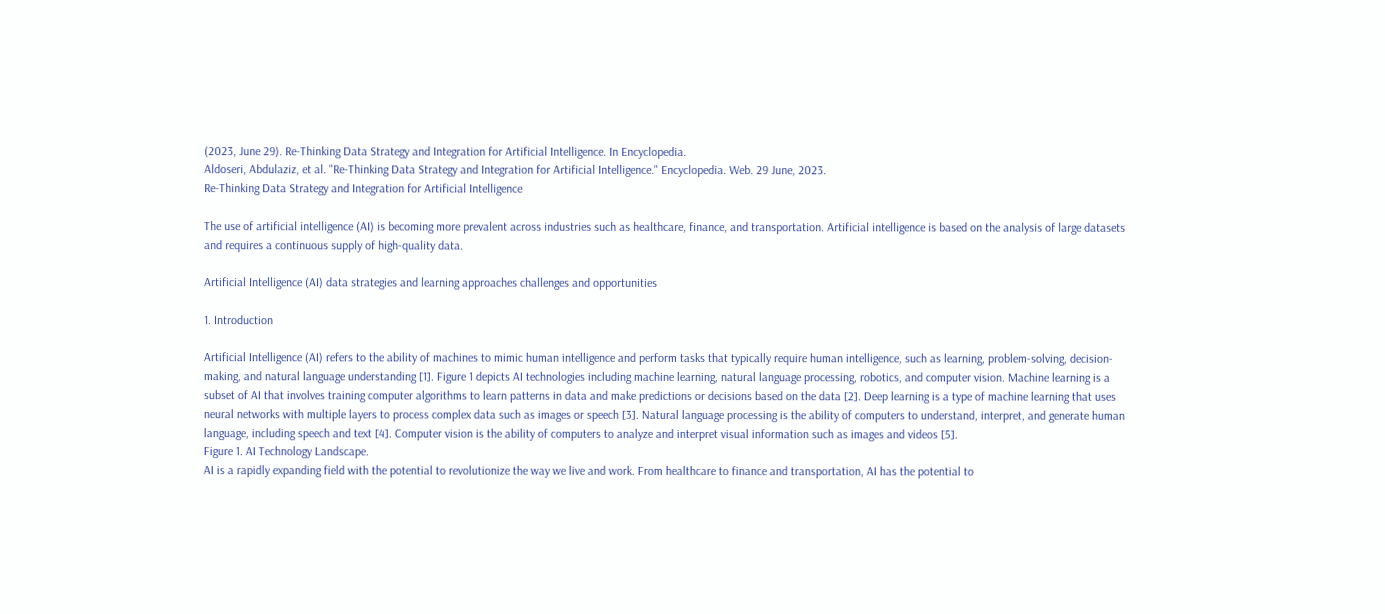(2023, June 29). Re-Thinking Data Strategy and Integration for Artificial Intelligence. In Encyclopedia.
Aldoseri, Abdulaziz, et al. "Re-Thinking Data Strategy and Integration for Artificial Intelligence." Encyclopedia. Web. 29 June, 2023.
Re-Thinking Data Strategy and Integration for Artificial Intelligence

The use of artificial intelligence (AI) is becoming more prevalent across industries such as healthcare, finance, and transportation. Artificial intelligence is based on the analysis of large datasets and requires a continuous supply of high-quality data.

Artificial Intelligence (AI) data strategies and learning approaches challenges and opportunities

1. Introduction

Artificial Intelligence (AI) refers to the ability of machines to mimic human intelligence and perform tasks that typically require human intelligence, such as learning, problem-solving, decision-making, and natural language understanding [1]. Figure 1 depicts AI technologies including machine learning, natural language processing, robotics, and computer vision. Machine learning is a subset of AI that involves training computer algorithms to learn patterns in data and make predictions or decisions based on the data [2]. Deep learning is a type of machine learning that uses neural networks with multiple layers to process complex data such as images or speech [3]. Natural language processing is the ability of computers to understand, interpret, and generate human language, including speech and text [4]. Computer vision is the ability of computers to analyze and interpret visual information such as images and videos [5].
Figure 1. AI Technology Landscape.
AI is a rapidly expanding field with the potential to revolutionize the way we live and work. From healthcare to finance and transportation, AI has the potential to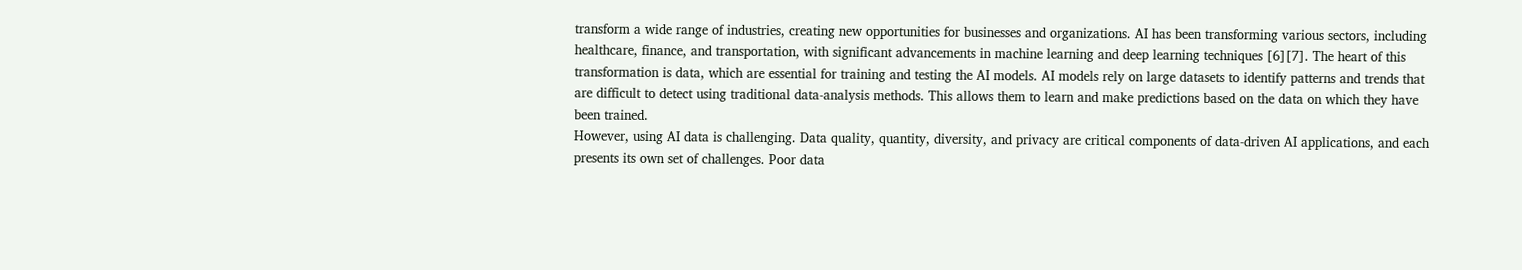transform a wide range of industries, creating new opportunities for businesses and organizations. AI has been transforming various sectors, including healthcare, finance, and transportation, with significant advancements in machine learning and deep learning techniques [6][7]. The heart of this transformation is data, which are essential for training and testing the AI models. AI models rely on large datasets to identify patterns and trends that are difficult to detect using traditional data-analysis methods. This allows them to learn and make predictions based on the data on which they have been trained.
However, using AI data is challenging. Data quality, quantity, diversity, and privacy are critical components of data-driven AI applications, and each presents its own set of challenges. Poor data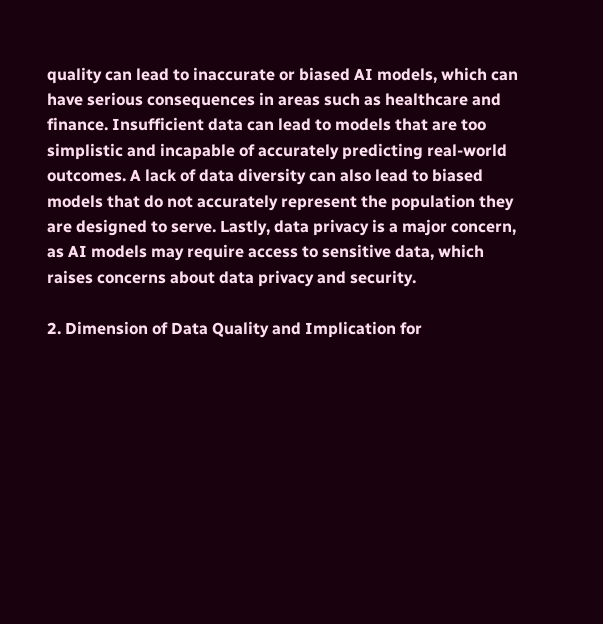quality can lead to inaccurate or biased AI models, which can have serious consequences in areas such as healthcare and finance. Insufficient data can lead to models that are too simplistic and incapable of accurately predicting real-world outcomes. A lack of data diversity can also lead to biased models that do not accurately represent the population they are designed to serve. Lastly, data privacy is a major concern, as AI models may require access to sensitive data, which raises concerns about data privacy and security.

2. Dimension of Data Quality and Implication for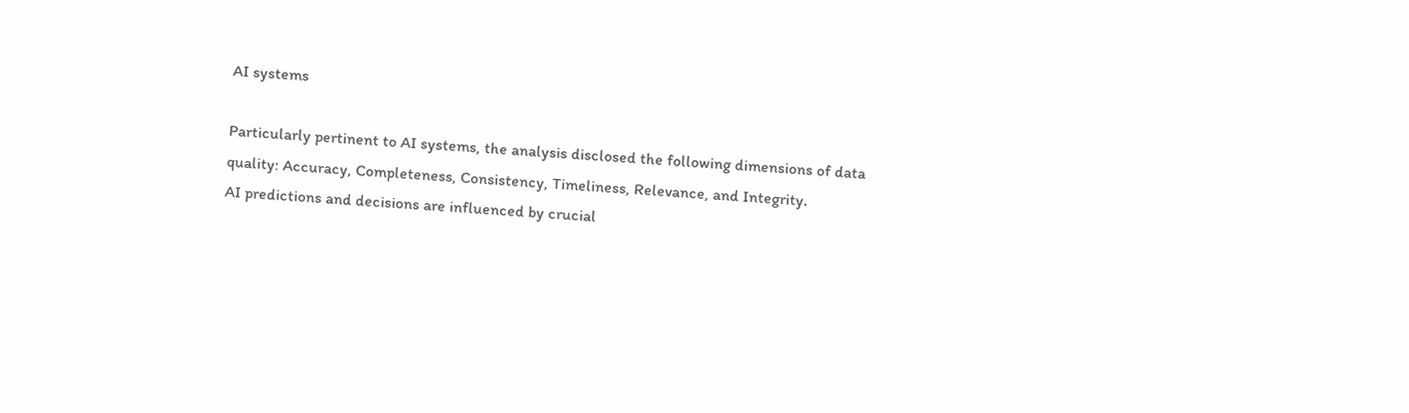AI systems

Particularly pertinent to AI systems, the analysis disclosed the following dimensions of data quality: Accuracy, Completeness, Consistency, Timeliness, Relevance, and Integrity.
AI predictions and decisions are influenced by crucial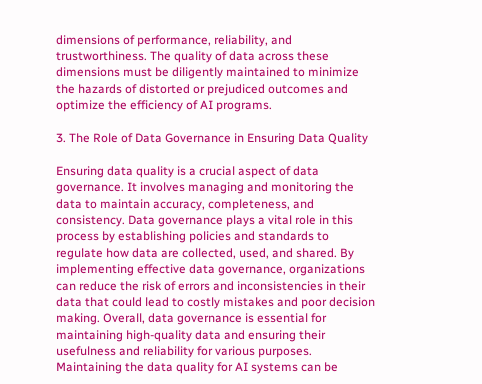dimensions of performance, reliability, and trustworthiness. The quality of data across these dimensions must be diligently maintained to minimize the hazards of distorted or prejudiced outcomes and optimize the efficiency of AI programs.

3. The Role of Data Governance in Ensuring Data Quality

Ensuring data quality is a crucial aspect of data governance. It involves managing and monitoring the data to maintain accuracy, completeness, and consistency. Data governance plays a vital role in this process by establishing policies and standards to regulate how data are collected, used, and shared. By implementing effective data governance, organizations can reduce the risk of errors and inconsistencies in their data that could lead to costly mistakes and poor decision making. Overall, data governance is essential for maintaining high-quality data and ensuring their usefulness and reliability for various purposes.
Maintaining the data quality for AI systems can be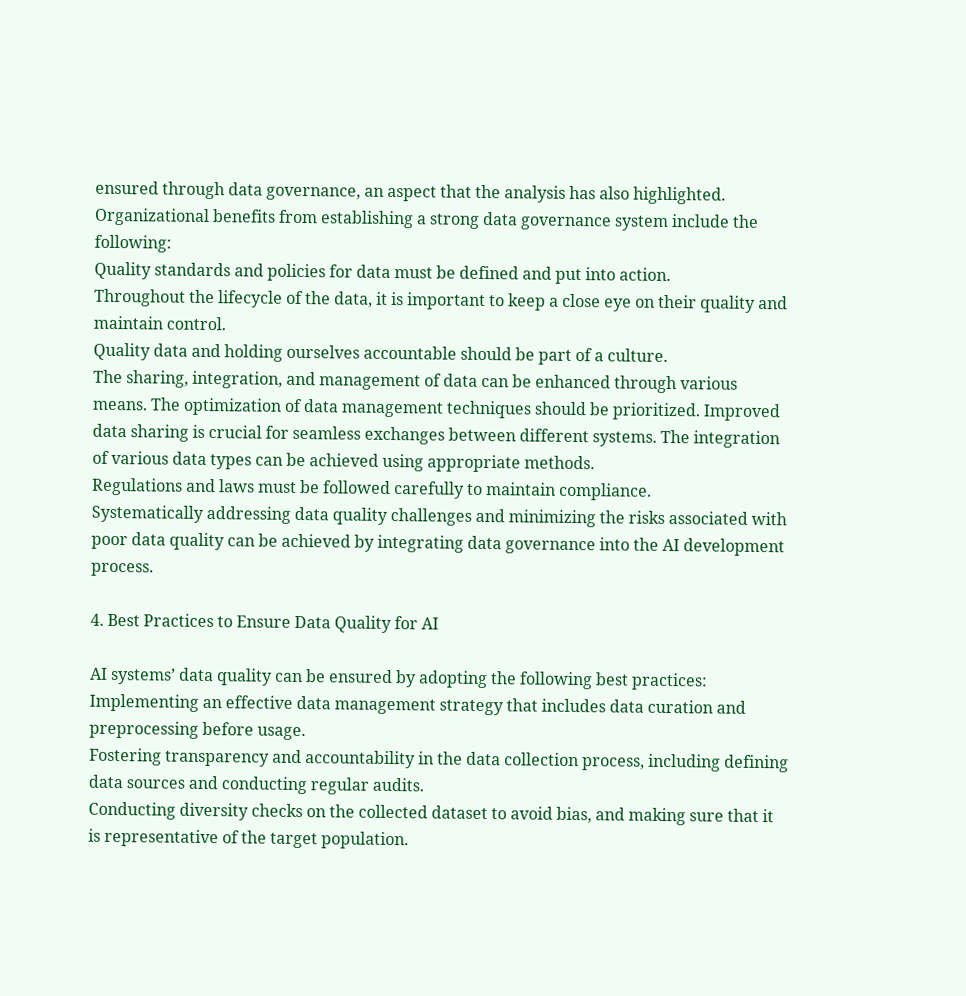ensured through data governance, an aspect that the analysis has also highlighted. Organizational benefits from establishing a strong data governance system include the following:
Quality standards and policies for data must be defined and put into action.
Throughout the lifecycle of the data, it is important to keep a close eye on their quality and maintain control.
Quality data and holding ourselves accountable should be part of a culture.
The sharing, integration, and management of data can be enhanced through various means. The optimization of data management techniques should be prioritized. Improved data sharing is crucial for seamless exchanges between different systems. The integration of various data types can be achieved using appropriate methods.
Regulations and laws must be followed carefully to maintain compliance.
Systematically addressing data quality challenges and minimizing the risks associated with poor data quality can be achieved by integrating data governance into the AI development process.

4. Best Practices to Ensure Data Quality for AI

AI systems’ data quality can be ensured by adopting the following best practices:
Implementing an effective data management strategy that includes data curation and preprocessing before usage.
Fostering transparency and accountability in the data collection process, including defining data sources and conducting regular audits.
Conducting diversity checks on the collected dataset to avoid bias, and making sure that it is representative of the target population.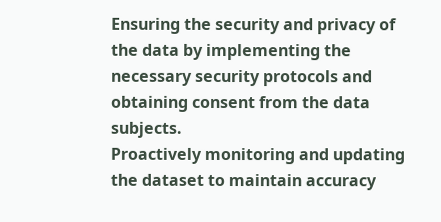Ensuring the security and privacy of the data by implementing the necessary security protocols and obtaining consent from the data subjects.
Proactively monitoring and updating the dataset to maintain accuracy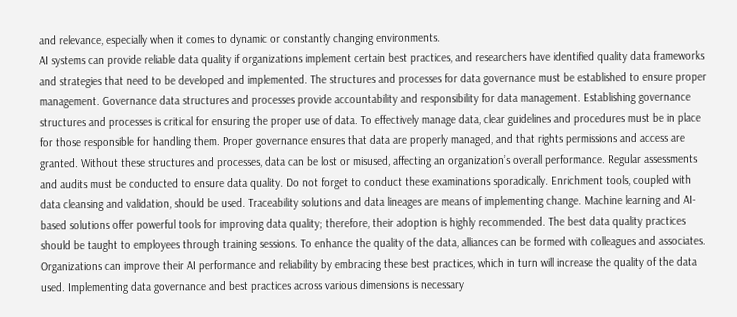and relevance, especially when it comes to dynamic or constantly changing environments.
AI systems can provide reliable data quality if organizations implement certain best practices, and researchers have identified quality data frameworks and strategies that need to be developed and implemented. The structures and processes for data governance must be established to ensure proper management. Governance data structures and processes provide accountability and responsibility for data management. Establishing governance structures and processes is critical for ensuring the proper use of data. To effectively manage data, clear guidelines and procedures must be in place for those responsible for handling them. Proper governance ensures that data are properly managed, and that rights permissions and access are granted. Without these structures and processes, data can be lost or misused, affecting an organization’s overall performance. Regular assessments and audits must be conducted to ensure data quality. Do not forget to conduct these examinations sporadically. Enrichment tools, coupled with data cleansing and validation, should be used. Traceability solutions and data lineages are means of implementing change. Machine learning and AI-based solutions offer powerful tools for improving data quality; therefore, their adoption is highly recommended. The best data quality practices should be taught to employees through training sessions. To enhance the quality of the data, alliances can be formed with colleagues and associates. Organizations can improve their AI performance and reliability by embracing these best practices, which in turn will increase the quality of the data used. Implementing data governance and best practices across various dimensions is necessary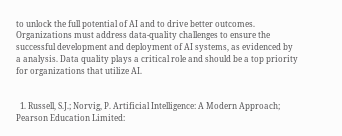to unlock the full potential of AI and to drive better outcomes. Organizations must address data-quality challenges to ensure the successful development and deployment of AI systems, as evidenced by a analysis. Data quality plays a critical role and should be a top priority for organizations that utilize AI.


  1. Russell, S.J.; Norvig, P. Artificial Intelligence: A Modern Approach; Pearson Education Limited: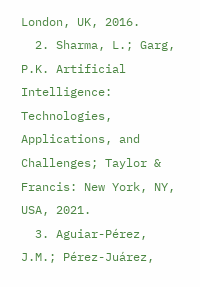London, UK, 2016.
  2. Sharma, L.; Garg, P.K. Artificial Intelligence: Technologies, Applications, and Challenges; Taylor & Francis: New York, NY, USA, 2021.
  3. Aguiar-Pérez, J.M.; Pérez-Juárez,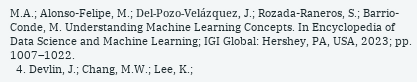M.A.; Alonso-Felipe, M.; Del-Pozo-Velázquez, J.; Rozada-Raneros, S.; Barrio-Conde, M. Understanding Machine Learning Concepts. In Encyclopedia of Data Science and Machine Learning; IGI Global: Hershey, PA, USA, 2023; pp. 1007–1022.
  4. Devlin, J.; Chang, M.W.; Lee, K.;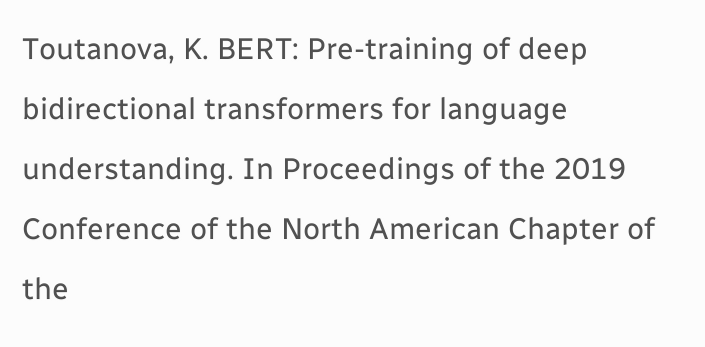Toutanova, K. BERT: Pre-training of deep bidirectional transformers for language understanding. In Proceedings of the 2019 Conference of the North American Chapter of the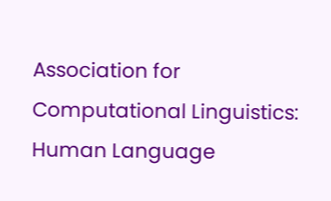Association for Computational Linguistics: Human Language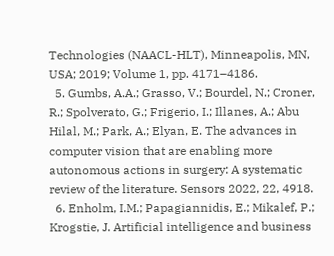Technologies (NAACL-HLT), Minneapolis, MN, USA; 2019; Volume 1, pp. 4171–4186.
  5. Gumbs, A.A.; Grasso, V.; Bourdel, N.; Croner, R.; Spolverato, G.; Frigerio, I.; Illanes, A.; Abu Hilal, M.; Park, A.; Elyan, E. The advances in computer vision that are enabling more autonomous actions in surgery: A systematic review of the literature. Sensors 2022, 22, 4918.
  6. Enholm, I.M.; Papagiannidis, E.; Mikalef, P.; Krogstie, J. Artificial intelligence and business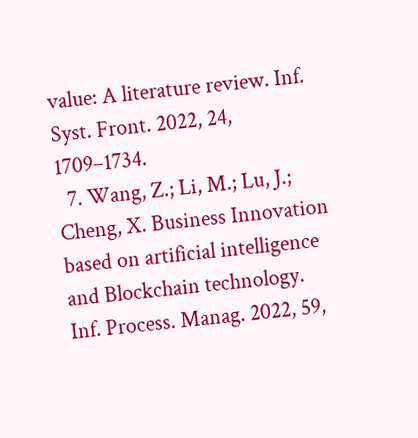value: A literature review. Inf. Syst. Front. 2022, 24, 1709–1734.
  7. Wang, Z.; Li, M.; Lu, J.; Cheng, X. Business Innovation based on artificial intelligence and Blockchain technology. Inf. Process. Manag. 2022, 59,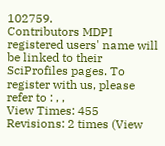102759.
Contributors MDPI registered users' name will be linked to their SciProfiles pages. To register with us, please refer to : , ,
View Times: 455
Revisions: 2 times (View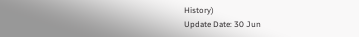History)
Update Date: 30 Jun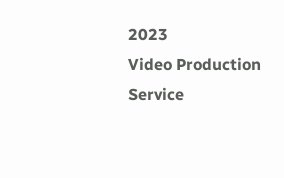2023
Video Production Service